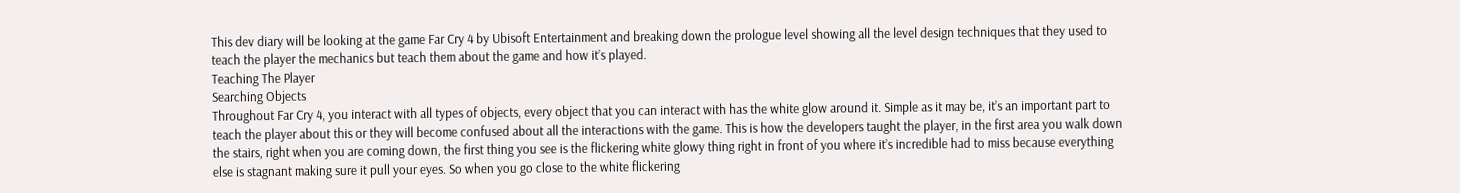This dev diary will be looking at the game Far Cry 4 by Ubisoft Entertainment and breaking down the prologue level showing all the level design techniques that they used to teach the player the mechanics but teach them about the game and how it’s played.
Teaching The Player
Searching Objects
Throughout Far Cry 4, you interact with all types of objects, every object that you can interact with has the white glow around it. Simple as it may be, it’s an important part to teach the player about this or they will become confused about all the interactions with the game. This is how the developers taught the player, in the first area you walk down the stairs, right when you are coming down, the first thing you see is the flickering white glowy thing right in front of you where it’s incredible had to miss because everything else is stagnant making sure it pull your eyes. So when you go close to the white flickering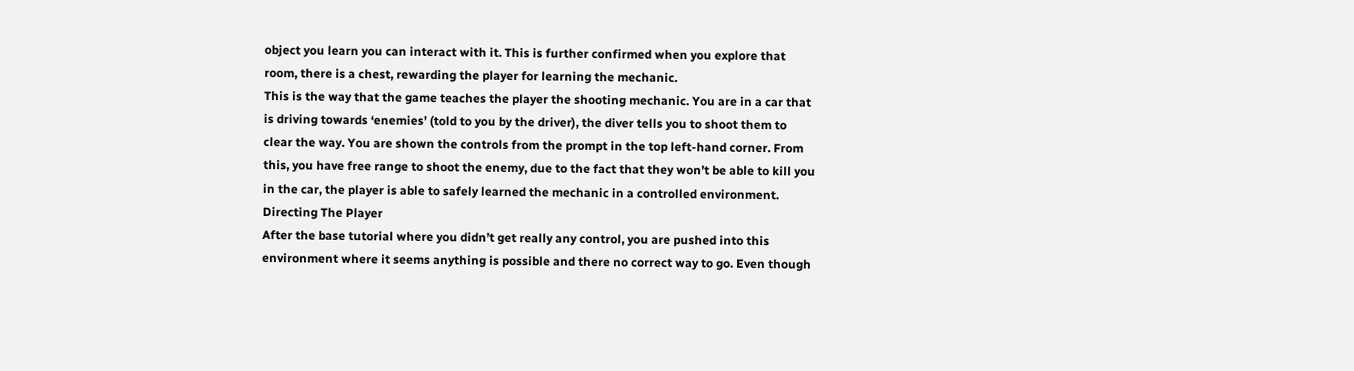object you learn you can interact with it. This is further confirmed when you explore that room, there is a chest, rewarding the player for learning the mechanic.
This is the way that the game teaches the player the shooting mechanic. You are in a car that is driving towards ‘enemies’ (told to you by the driver), the diver tells you to shoot them to clear the way. You are shown the controls from the prompt in the top left-hand corner. From this, you have free range to shoot the enemy, due to the fact that they won’t be able to kill you in the car, the player is able to safely learned the mechanic in a controlled environment.
Directing The Player
After the base tutorial where you didn’t get really any control, you are pushed into this environment where it seems anything is possible and there no correct way to go. Even though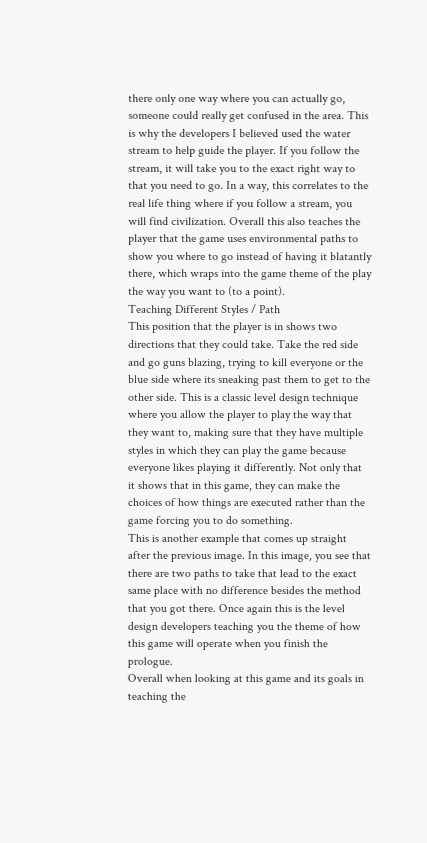there only one way where you can actually go, someone could really get confused in the area. This is why the developers I believed used the water stream to help guide the player. If you follow the stream, it will take you to the exact right way to that you need to go. In a way, this correlates to the real life thing where if you follow a stream, you will find civilization. Overall this also teaches the player that the game uses environmental paths to show you where to go instead of having it blatantly there, which wraps into the game theme of the play the way you want to (to a point).
Teaching Different Styles / Path
This position that the player is in shows two directions that they could take. Take the red side and go guns blazing, trying to kill everyone or the blue side where its sneaking past them to get to the other side. This is a classic level design technique where you allow the player to play the way that they want to, making sure that they have multiple styles in which they can play the game because everyone likes playing it differently. Not only that it shows that in this game, they can make the choices of how things are executed rather than the game forcing you to do something.
This is another example that comes up straight after the previous image. In this image, you see that there are two paths to take that lead to the exact same place with no difference besides the method that you got there. Once again this is the level design developers teaching you the theme of how this game will operate when you finish the prologue.
Overall when looking at this game and its goals in teaching the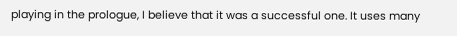playing in the prologue, I believe that it was a successful one. It uses many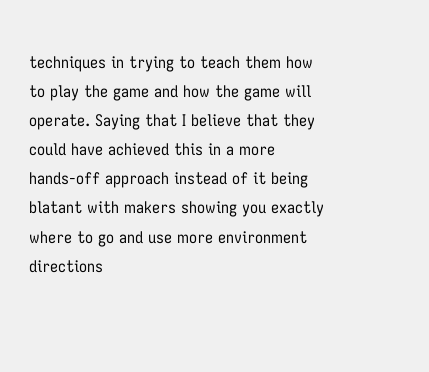techniques in trying to teach them how to play the game and how the game will operate. Saying that I believe that they could have achieved this in a more hands-off approach instead of it being blatant with makers showing you exactly where to go and use more environment directions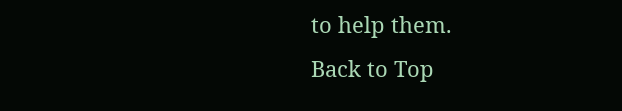to help them.
Back to Top